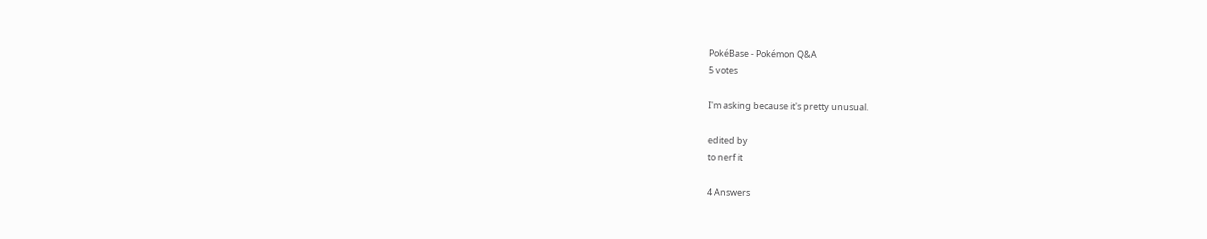PokéBase - Pokémon Q&A
5 votes

I'm asking because it's pretty unusual.

edited by
to nerf it

4 Answers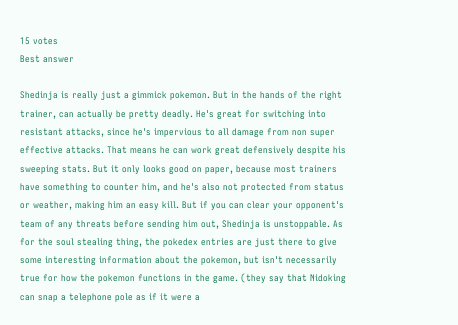15 votes
Best answer

Shedinja is really just a gimmick pokemon. But in the hands of the right trainer, can actually be pretty deadly. He's great for switching into resistant attacks, since he's impervious to all damage from non super effective attacks. That means he can work great defensively despite his sweeping stats. But it only looks good on paper, because most trainers have something to counter him, and he's also not protected from status or weather, making him an easy kill. But if you can clear your opponent's team of any threats before sending him out, Shedinja is unstoppable. As for the soul stealing thing, the pokedex entries are just there to give some interesting information about the pokemon, but isn't necessarily true for how the pokemon functions in the game. (they say that Nidoking can snap a telephone pole as if it were a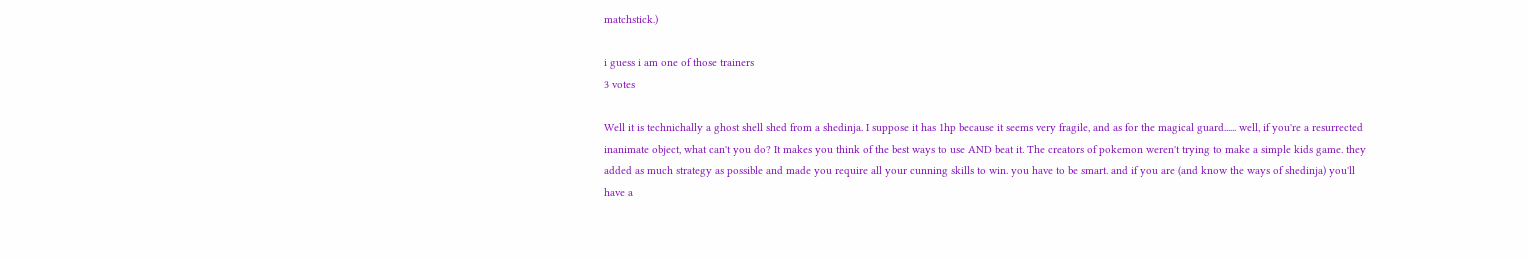matchstick.)

i guess i am one of those trainers
3 votes

Well it is technichally a ghost shell shed from a shedinja. I suppose it has 1hp because it seems very fragile, and as for the magical guard...... well, if you're a resurrected inanimate object, what can't you do? It makes you think of the best ways to use AND beat it. The creators of pokemon weren't trying to make a simple kids game. they added as much strategy as possible and made you require all your cunning skills to win. you have to be smart. and if you are (and know the ways of shedinja) you'll have a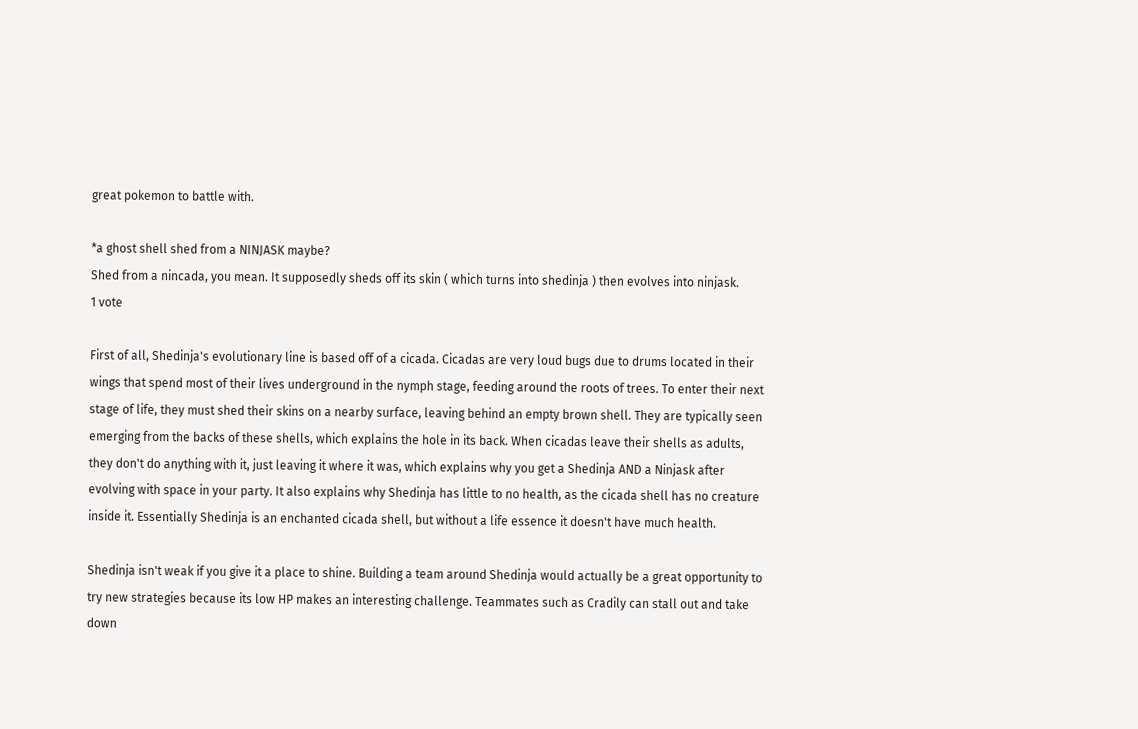great pokemon to battle with.

*a ghost shell shed from a NINJASK maybe?
Shed from a nincada, you mean. It supposedly sheds off its skin ( which turns into shedinja ) then evolves into ninjask.
1 vote

First of all, Shedinja's evolutionary line is based off of a cicada. Cicadas are very loud bugs due to drums located in their wings that spend most of their lives underground in the nymph stage, feeding around the roots of trees. To enter their next stage of life, they must shed their skins on a nearby surface, leaving behind an empty brown shell. They are typically seen emerging from the backs of these shells, which explains the hole in its back. When cicadas leave their shells as adults, they don't do anything with it, just leaving it where it was, which explains why you get a Shedinja AND a Ninjask after evolving with space in your party. It also explains why Shedinja has little to no health, as the cicada shell has no creature inside it. Essentially Shedinja is an enchanted cicada shell, but without a life essence it doesn't have much health.

Shedinja isn't weak if you give it a place to shine. Building a team around Shedinja would actually be a great opportunity to try new strategies because its low HP makes an interesting challenge. Teammates such as Cradily can stall out and take down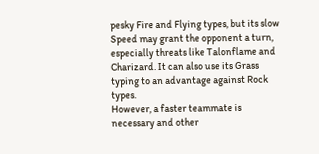pesky Fire and Flying types, but its slow Speed may grant the opponent a turn, especially threats like Talonflame and Charizard. It can also use its Grass typing to an advantage against Rock types.
However, a faster teammate is necessary and other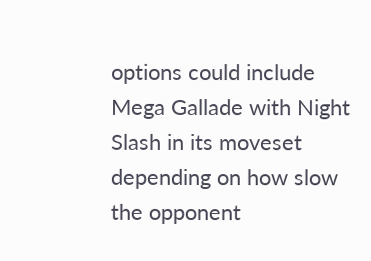options could include Mega Gallade with Night Slash in its moveset depending on how slow the opponent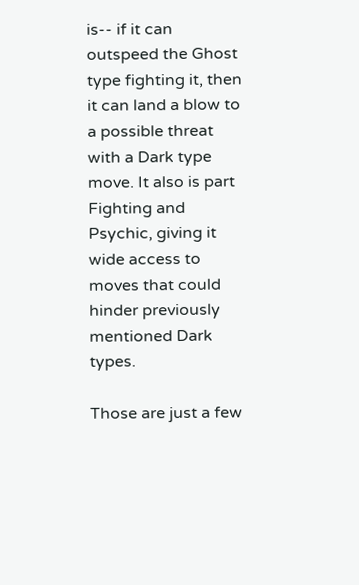is-- if it can outspeed the Ghost type fighting it, then it can land a blow to a possible threat with a Dark type move. It also is part Fighting and Psychic, giving it wide access to moves that could hinder previously mentioned Dark types.

Those are just a few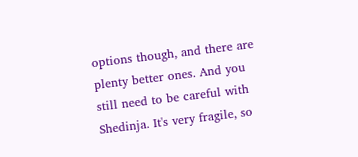options though, and there are plenty better ones. And you still need to be careful with Shedinja. It's very fragile, so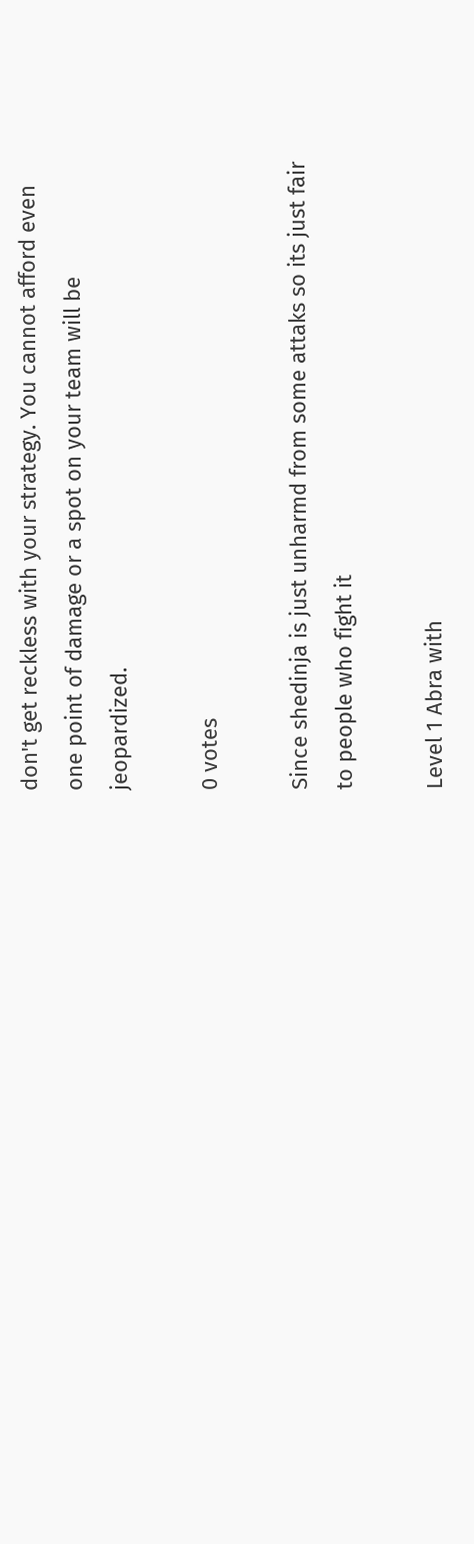don't get reckless with your strategy. You cannot afford even one point of damage or a spot on your team will be jeopardized.

0 votes

Since shedinja is just unharmd from some attaks so its just fair to people who fight it

Level 1 Abra with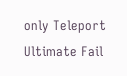only Teleport
Ultimate Fail